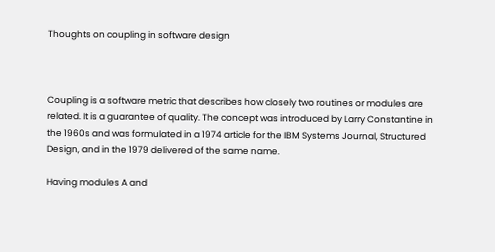Thoughts on coupling in software design



Coupling is a software metric that describes how closely two routines or modules are related. It is a guarantee of quality. The concept was introduced by Larry Constantine in the 1960s and was formulated in a 1974 article for the IBM Systems Journal, Structured Design, and in the 1979 delivered of the same name.

Having modules A and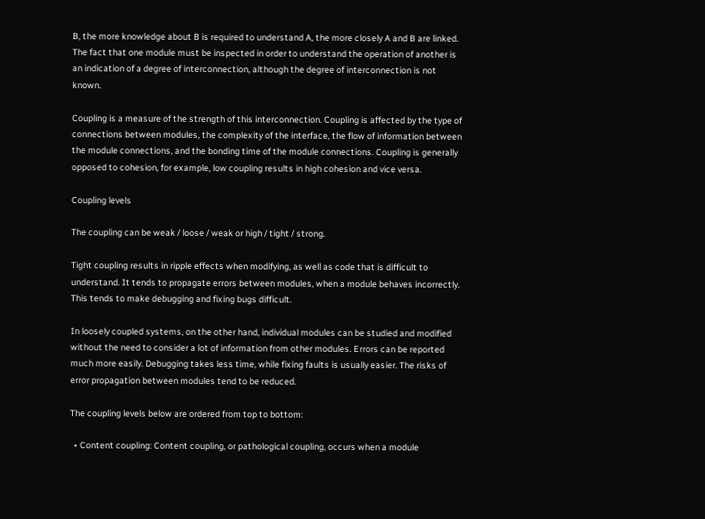B, the more knowledge about B is required to understand A, the more closely A and B are linked. The fact that one module must be inspected in order to understand the operation of another is an indication of a degree of interconnection, although the degree of interconnection is not known.

Coupling is a measure of the strength of this interconnection. Coupling is affected by the type of connections between modules, the complexity of the interface, the flow of information between the module connections, and the bonding time of the module connections. Coupling is generally opposed to cohesion, for example, low coupling results in high cohesion and vice versa.

Coupling levels

The coupling can be weak / loose / weak or high / tight / strong.

Tight coupling results in ripple effects when modifying, as well as code that is difficult to understand. It tends to propagate errors between modules, when a module behaves incorrectly. This tends to make debugging and fixing bugs difficult.

In loosely coupled systems, on the other hand, individual modules can be studied and modified without the need to consider a lot of information from other modules. Errors can be reported much more easily. Debugging takes less time, while fixing faults is usually easier. The risks of error propagation between modules tend to be reduced.

The coupling levels below are ordered from top to bottom:

  • Content coupling: Content coupling, or pathological coupling, occurs when a module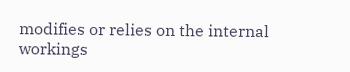modifies or relies on the internal workings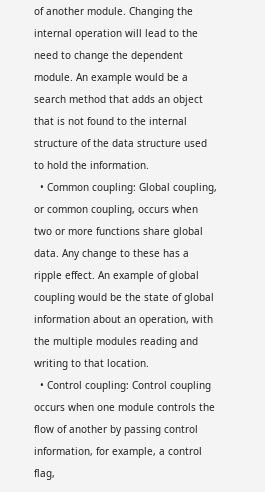of another module. Changing the internal operation will lead to the need to change the dependent module. An example would be a search method that adds an object that is not found to the internal structure of the data structure used to hold the information.
  • Common coupling: Global coupling, or common coupling, occurs when two or more functions share global data. Any change to these has a ripple effect. An example of global coupling would be the state of global information about an operation, with the multiple modules reading and writing to that location.
  • Control coupling: Control coupling occurs when one module controls the flow of another by passing control information, for example, a control flag,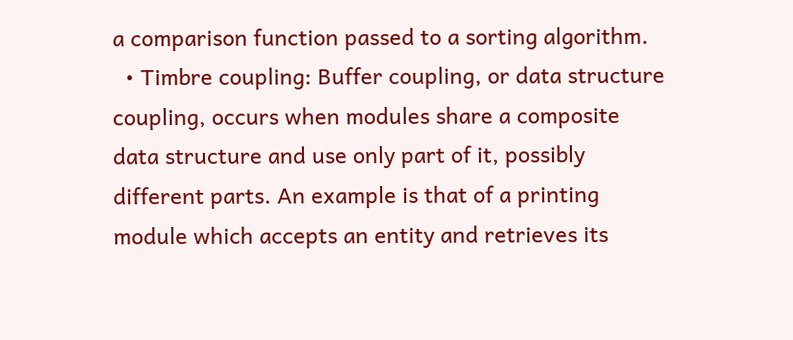a comparison function passed to a sorting algorithm.
  • Timbre coupling: Buffer coupling, or data structure coupling, occurs when modules share a composite data structure and use only part of it, possibly different parts. An example is that of a printing module which accepts an entity and retrieves its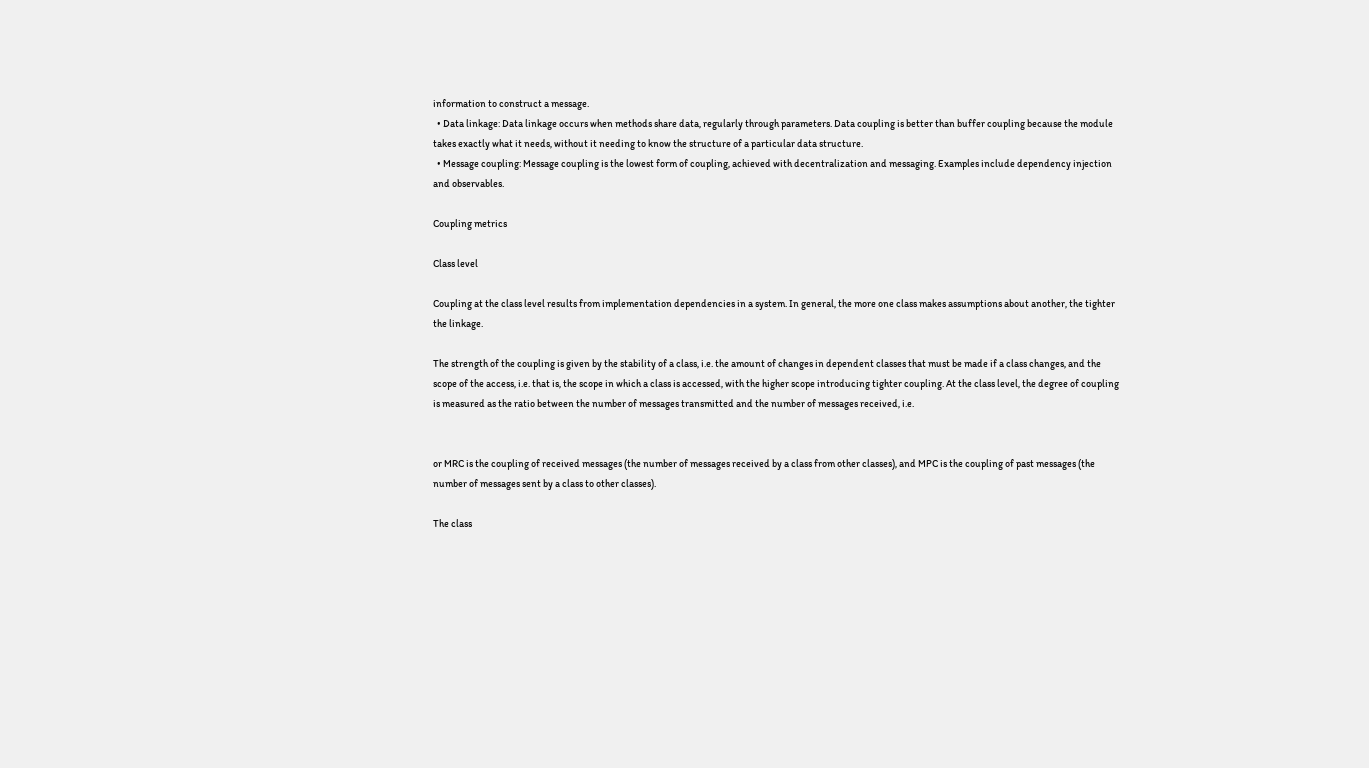information to construct a message.
  • Data linkage: Data linkage occurs when methods share data, regularly through parameters. Data coupling is better than buffer coupling because the module takes exactly what it needs, without it needing to know the structure of a particular data structure.
  • Message coupling: Message coupling is the lowest form of coupling, achieved with decentralization and messaging. Examples include dependency injection and observables.

Coupling metrics

Class level

Coupling at the class level results from implementation dependencies in a system. In general, the more one class makes assumptions about another, the tighter the linkage.

The strength of the coupling is given by the stability of a class, i.e. the amount of changes in dependent classes that must be made if a class changes, and the scope of the access, i.e. that is, the scope in which a class is accessed, with the higher scope introducing tighter coupling. At the class level, the degree of coupling is measured as the ratio between the number of messages transmitted and the number of messages received, i.e.


or MRC is the coupling of received messages (the number of messages received by a class from other classes), and MPC is the coupling of past messages (the number of messages sent by a class to other classes).

The class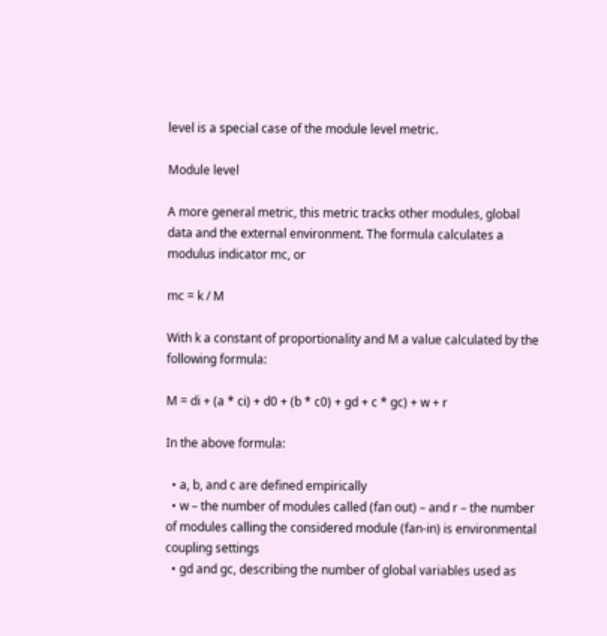level is a special case of the module level metric.

Module level

A more general metric, this metric tracks other modules, global data and the external environment. The formula calculates a modulus indicator mc, or

mc = k / M

With k a constant of proportionality and M a value calculated by the following formula:

M = di + (a * ci) + d0 + (b * c0) + gd + c * gc) + w + r

In the above formula:

  • a, b, and c are defined empirically
  • w – the number of modules called (fan out) – and r – the number of modules calling the considered module (fan-in) is environmental coupling settings
  • gd and gc, describing the number of global variables used as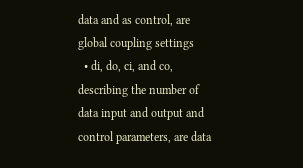data and as control, are global coupling settings
  • di, do, ci, and co, describing the number of data input and output and control parameters, are data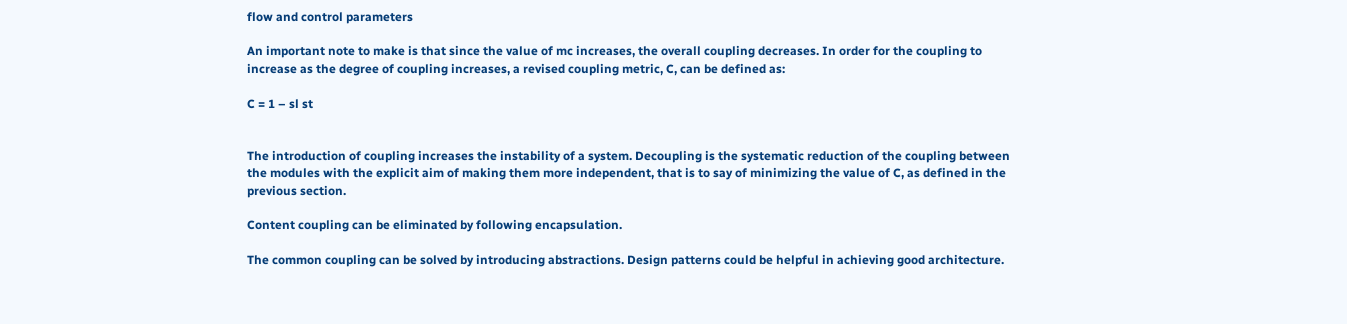flow and control parameters

An important note to make is that since the value of mc increases, the overall coupling decreases. In order for the coupling to increase as the degree of coupling increases, a revised coupling metric, C, can be defined as:

C = 1 – sl st


The introduction of coupling increases the instability of a system. Decoupling is the systematic reduction of the coupling between the modules with the explicit aim of making them more independent, that is to say of minimizing the value of C, as defined in the previous section.

Content coupling can be eliminated by following encapsulation.

The common coupling can be solved by introducing abstractions. Design patterns could be helpful in achieving good architecture.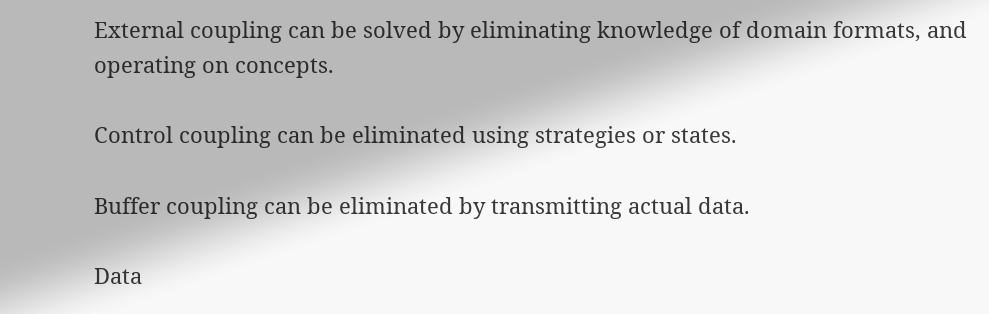External coupling can be solved by eliminating knowledge of domain formats, and operating on concepts.

Control coupling can be eliminated using strategies or states.

Buffer coupling can be eliminated by transmitting actual data.

Data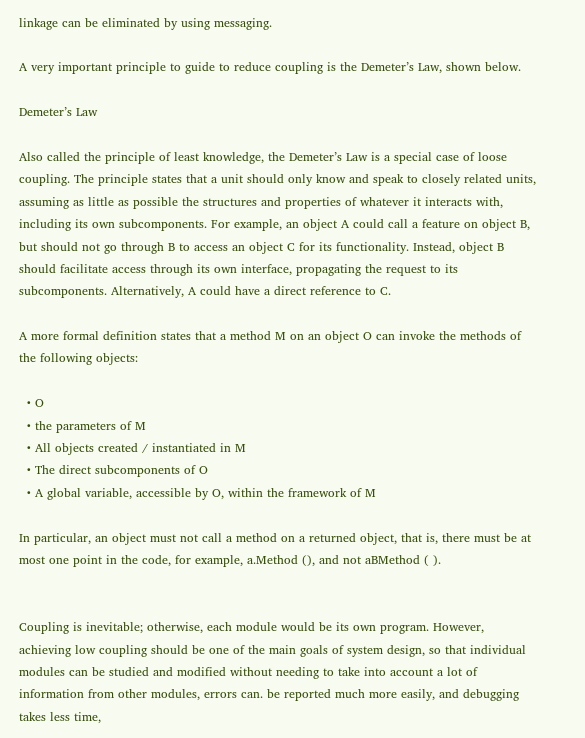linkage can be eliminated by using messaging.

A very important principle to guide to reduce coupling is the Demeter’s Law, shown below.

Demeter’s Law

Also called the principle of least knowledge, the Demeter’s Law is a special case of loose coupling. The principle states that a unit should only know and speak to closely related units, assuming as little as possible the structures and properties of whatever it interacts with, including its own subcomponents. For example, an object A could call a feature on object B, but should not go through B to access an object C for its functionality. Instead, object B should facilitate access through its own interface, propagating the request to its subcomponents. Alternatively, A could have a direct reference to C.

A more formal definition states that a method M on an object O can invoke the methods of the following objects:

  • O
  • the parameters of M
  • All objects created / instantiated in M
  • The direct subcomponents of O
  • A global variable, accessible by O, within the framework of M

In particular, an object must not call a method on a returned object, that is, there must be at most one point in the code, for example, a.Method (), and not aBMethod ( ).


Coupling is inevitable; otherwise, each module would be its own program. However, achieving low coupling should be one of the main goals of system design, so that individual modules can be studied and modified without needing to take into account a lot of information from other modules, errors can. be reported much more easily, and debugging takes less time,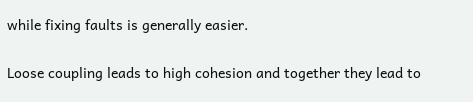while fixing faults is generally easier.

Loose coupling leads to high cohesion and together they lead to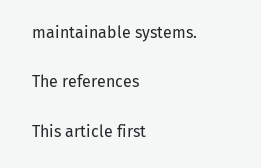maintainable systems.

The references

This article first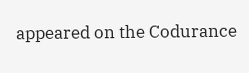appeared on the Codurance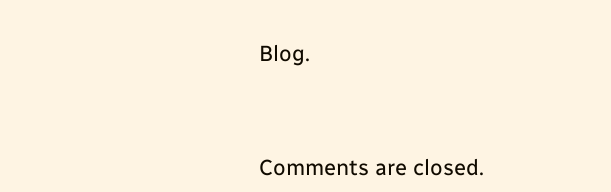Blog.



Comments are closed.